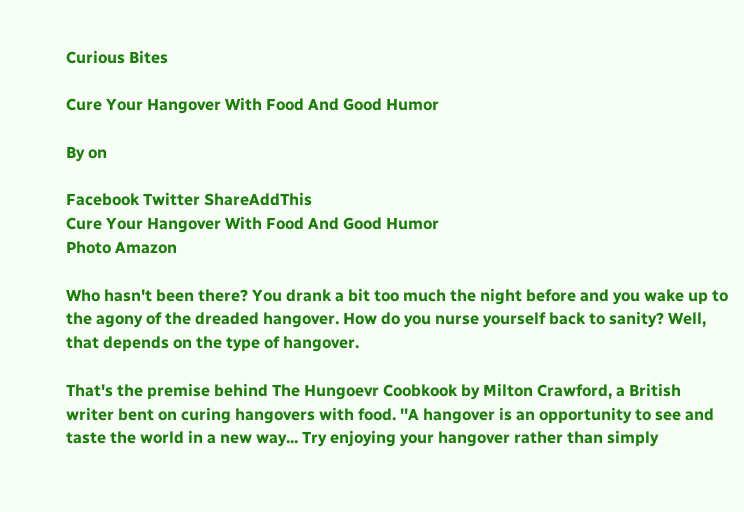Curious Bites

Cure Your Hangover With Food And Good Humor

By on

Facebook Twitter ShareAddThis
Cure Your Hangover With Food And Good Humor
Photo Amazon

Who hasn't been there? You drank a bit too much the night before and you wake up to the agony of the dreaded hangover. How do you nurse yourself back to sanity? Well, that depends on the type of hangover.

That's the premise behind The Hungoevr Coobkook by Milton Crawford, a British writer bent on curing hangovers with food. ''A hangover is an opportunity to see and taste the world in a new way... Try enjoying your hangover rather than simply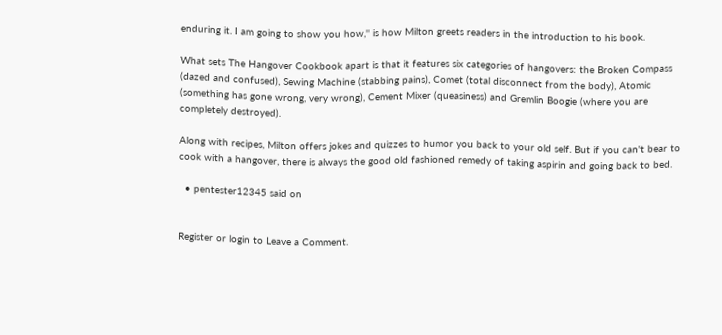enduring it. I am going to show you how,'' is how Milton greets readers in the introduction to his book.

What sets The Hangover Cookbook apart is that it features six categories of hangovers: the Broken Compass (dazed and confused), Sewing Machine (stabbing pains), Comet (total disconnect from the body), Atomic (something has gone wrong, very wrong), Cement Mixer (queasiness) and Gremlin Boogie (where you are completely destroyed).

Along with recipes, Milton offers jokes and quizzes to humor you back to your old self. But if you can't bear to cook with a hangover, there is always the good old fashioned remedy of taking aspirin and going back to bed.

  • pentester12345 said on


Register or login to Leave a Comment.